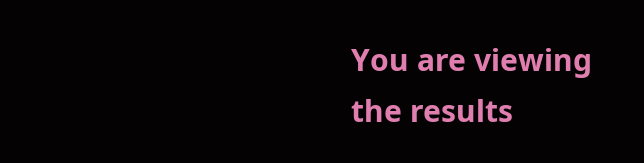You are viewing the results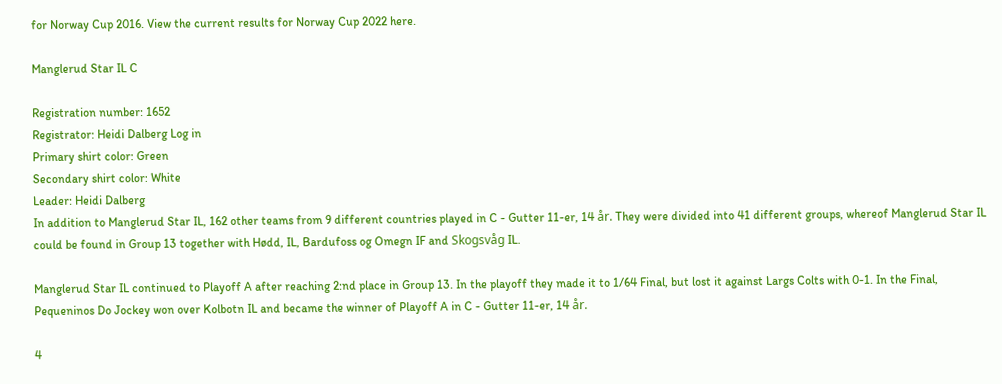for Norway Cup 2016. View the current results for Norway Cup 2022 here.

Manglerud Star IL C

Registration number: 1652
Registrator: Heidi Dalberg Log in
Primary shirt color: Green
Secondary shirt color: White
Leader: Heidi Dalberg
In addition to Manglerud Star IL, 162 other teams from 9 different countries played in C - Gutter 11-er, 14 år. They were divided into 41 different groups, whereof Manglerud Star IL could be found in Group 13 together with Hødd, IL, Bardufoss og Omegn IF and Skogsvåg IL.

Manglerud Star IL continued to Playoff A after reaching 2:nd place in Group 13. In the playoff they made it to 1/64 Final, but lost it against Largs Colts with 0-1. In the Final, Pequeninos Do Jockey won over Kolbotn IL and became the winner of Playoff A in C - Gutter 11-er, 14 år.

4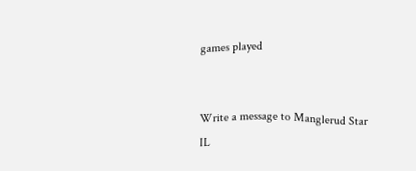games played


Write a message to Manglerud Star IL